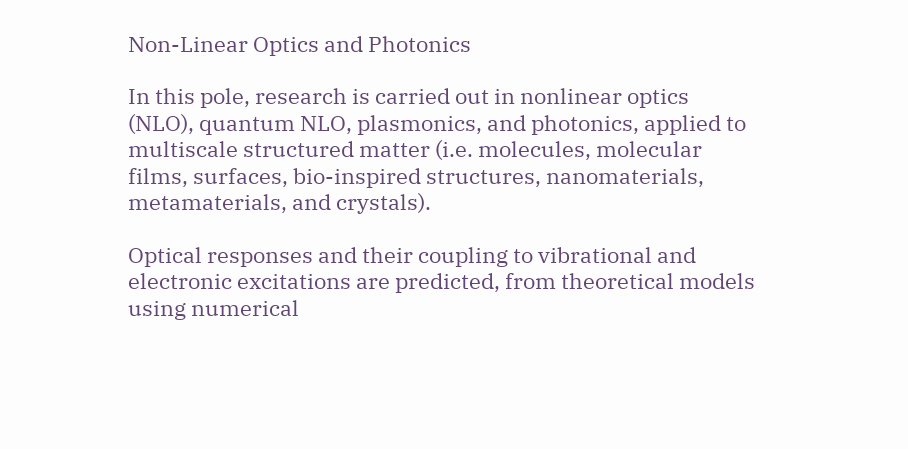Non-Linear Optics and Photonics

In this pole, research is carried out in nonlinear optics (NLO), quantum NLO, plasmonics, and photonics, applied to multiscale structured matter (i.e. molecules, molecular films, surfaces, bio-inspired structures, nanomaterials, metamaterials, and crystals).

Optical responses and their coupling to vibrational and electronic excitations are predicted, from theoretical models using numerical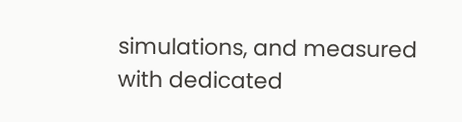simulations, and measured with dedicated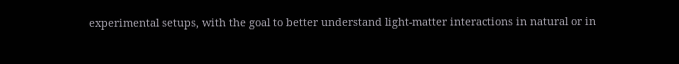experimental setups, with the goal to better understand light-matter interactions in natural or in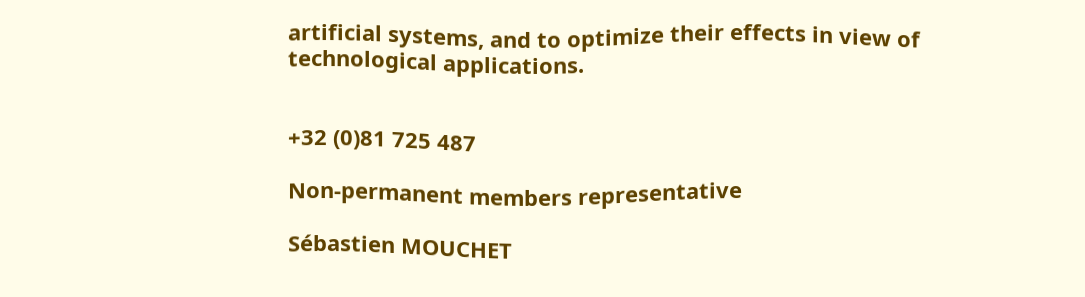artificial systems, and to optimize their effects in view of technological applications.


+32 (0)81 725 487

Non-permanent members representative

Sébastien MOUCHET